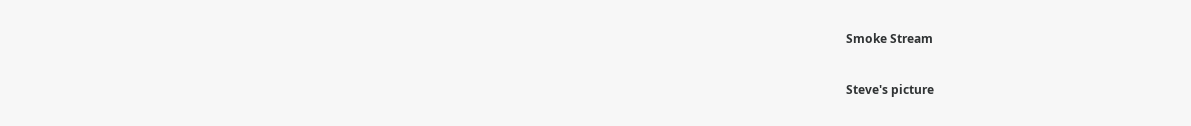Smoke Stream

Steve's picture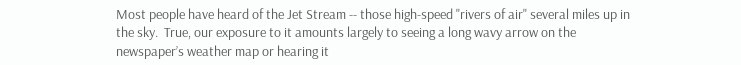Most people have heard of the Jet Stream -- those high-speed "rivers of air" several miles up in the sky.  True, our exposure to it amounts largely to seeing a long wavy arrow on the newspaper’s weather map or hearing it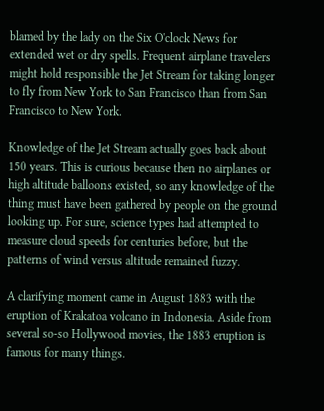blamed by the lady on the Six O'clock News for extended wet or dry spells. Frequent airplane travelers might hold responsible the Jet Stream for taking longer to fly from New York to San Francisco than from San Francisco to New York.

Knowledge of the Jet Stream actually goes back about 150 years. This is curious because then no airplanes or high altitude balloons existed, so any knowledge of the thing must have been gathered by people on the ground looking up. For sure, science types had attempted to measure cloud speeds for centuries before, but the patterns of wind versus altitude remained fuzzy.

A clarifying moment came in August 1883 with the eruption of Krakatoa volcano in Indonesia. Aside from several so-so Hollywood movies, the 1883 eruption is famous for many things.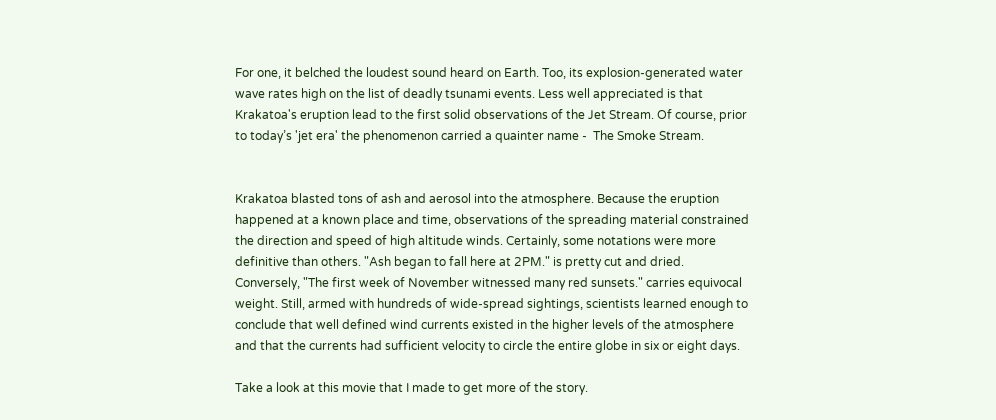For one, it belched the loudest sound heard on Earth. Too, its explosion-generated water wave rates high on the list of deadly tsunami events. Less well appreciated is that Krakatoa's eruption lead to the first solid observations of the Jet Stream. Of course, prior to today’s 'jet era' the phenomenon carried a quainter name -  The Smoke Stream.


Krakatoa blasted tons of ash and aerosol into the atmosphere. Because the eruption happened at a known place and time, observations of the spreading material constrained the direction and speed of high altitude winds. Certainly, some notations were more definitive than others. "Ash began to fall here at 2PM." is pretty cut and dried.  Conversely, "The first week of November witnessed many red sunsets." carries equivocal weight. Still, armed with hundreds of wide-spread sightings, scientists learned enough to conclude that well defined wind currents existed in the higher levels of the atmosphere and that the currents had sufficient velocity to circle the entire globe in six or eight days.

Take a look at this movie that I made to get more of the story.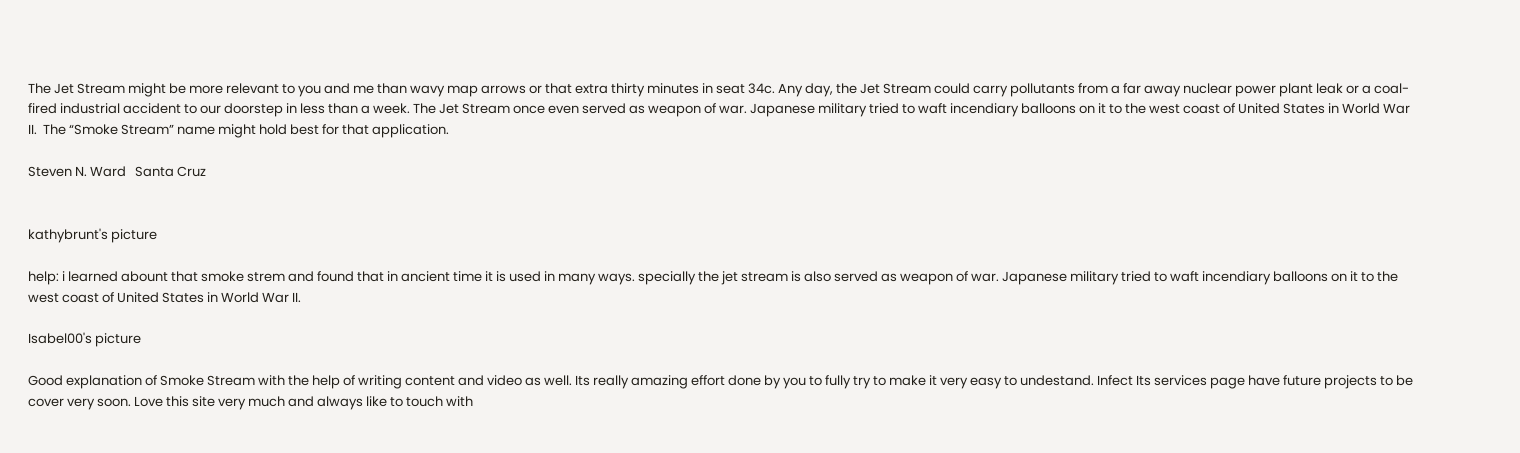The Jet Stream might be more relevant to you and me than wavy map arrows or that extra thirty minutes in seat 34c. Any day, the Jet Stream could carry pollutants from a far away nuclear power plant leak or a coal-fired industrial accident to our doorstep in less than a week. The Jet Stream once even served as weapon of war. Japanese military tried to waft incendiary balloons on it to the west coast of United States in World War II.  The “Smoke Stream” name might hold best for that application.

Steven N. Ward   Santa Cruz


kathybrunt's picture

help: i learned abount that smoke strem and found that in ancient time it is used in many ways. specially the jet stream is also served as weapon of war. Japanese military tried to waft incendiary balloons on it to the west coast of United States in World War II.

Isabel00's picture

Good explanation of Smoke Stream with the help of writing content and video as well. Its really amazing effort done by you to fully try to make it very easy to undestand. Infect Its services page have future projects to be cover very soon. Love this site very much and always like to touch with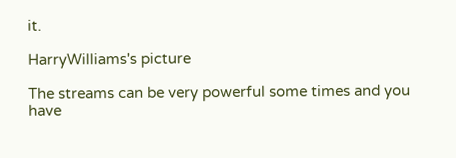it.

HarryWilliams's picture

The streams can be very powerful some times and you have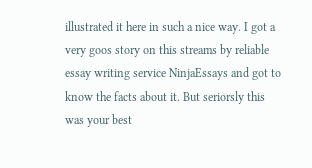illustrated it here in such a nice way. I got a very goos story on this streams by reliable essay writing service NinjaEssays and got to know the facts about it. But seriorsly this was your best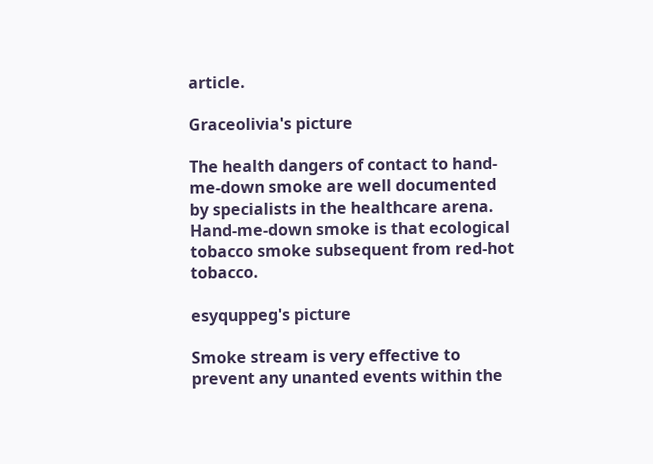article.

Graceolivia's picture

The health dangers of contact to hand-me-down smoke are well documented by specialists in the healthcare arena. Hand-me-down smoke is that ecological tobacco smoke subsequent from red-hot tobacco.

esyquppeg's picture

Smoke stream is very effective to prevent any unanted events within the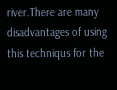river.There are many disadvantages of using this techniqus for the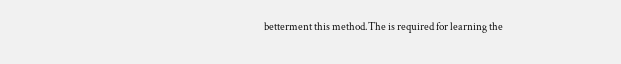betterment this method.The is required for learning the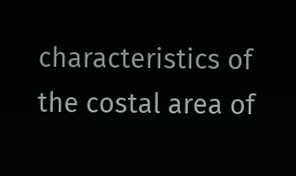characteristics of the costal area of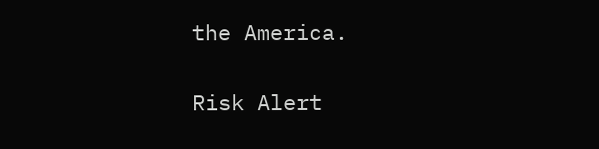the America.

Risk Alert